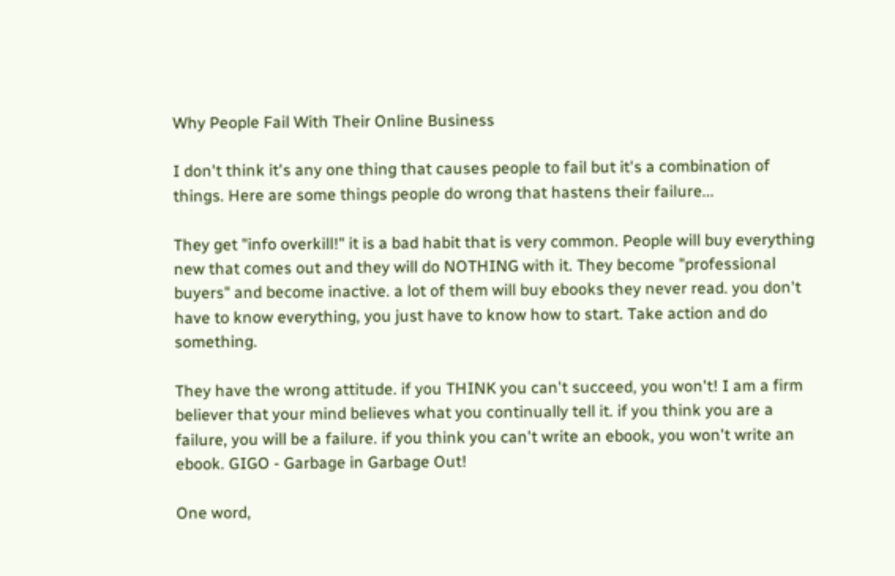Why People Fail With Their Online Business

I don't think it's any one thing that causes people to fail but it's a combination of things. Here are some things people do wrong that hastens their failure...

They get "info overkill!" it is a bad habit that is very common. People will buy everything new that comes out and they will do NOTHING with it. They become "professional buyers" and become inactive. a lot of them will buy ebooks they never read. you don't have to know everything, you just have to know how to start. Take action and do something.

They have the wrong attitude. if you THINK you can't succeed, you won't! I am a firm believer that your mind believes what you continually tell it. if you think you are a failure, you will be a failure. if you think you can't write an ebook, you won't write an ebook. GIGO - Garbage in Garbage Out!

One word,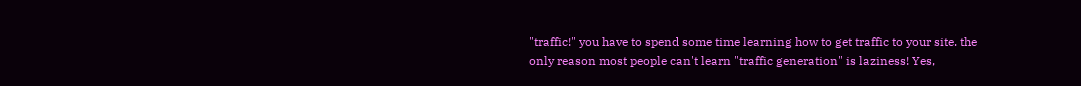"traffic!" you have to spend some time learning how to get traffic to your site. the only reason most people can't learn "traffic generation" is laziness! Yes,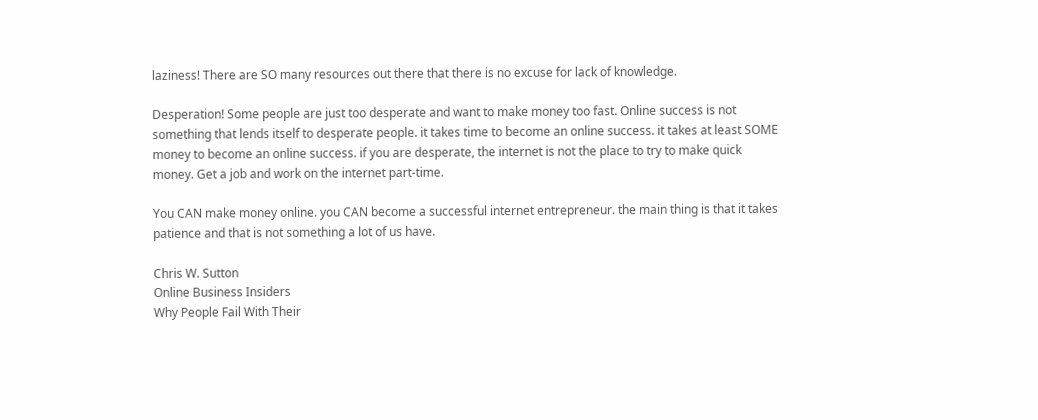laziness! There are SO many resources out there that there is no excuse for lack of knowledge.

Desperation! Some people are just too desperate and want to make money too fast. Online success is not something that lends itself to desperate people. it takes time to become an online success. it takes at least SOME money to become an online success. if you are desperate, the internet is not the place to try to make quick money. Get a job and work on the internet part-time.

You CAN make money online. you CAN become a successful internet entrepreneur. the main thing is that it takes patience and that is not something a lot of us have.

Chris W. Sutton
Online Business Insiders
Why People Fail With Their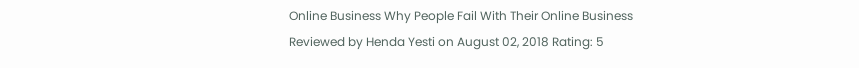Online Business Why People Fail With Their Online Business Reviewed by Henda Yesti on August 02, 2018 Rating: 5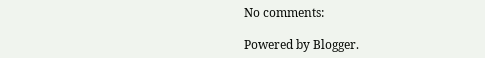No comments:

Powered by Blogger.